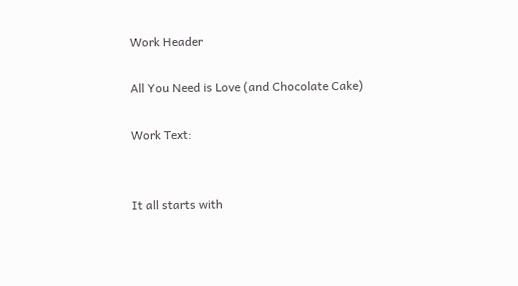Work Header

All You Need is Love (and Chocolate Cake)

Work Text:


It all starts with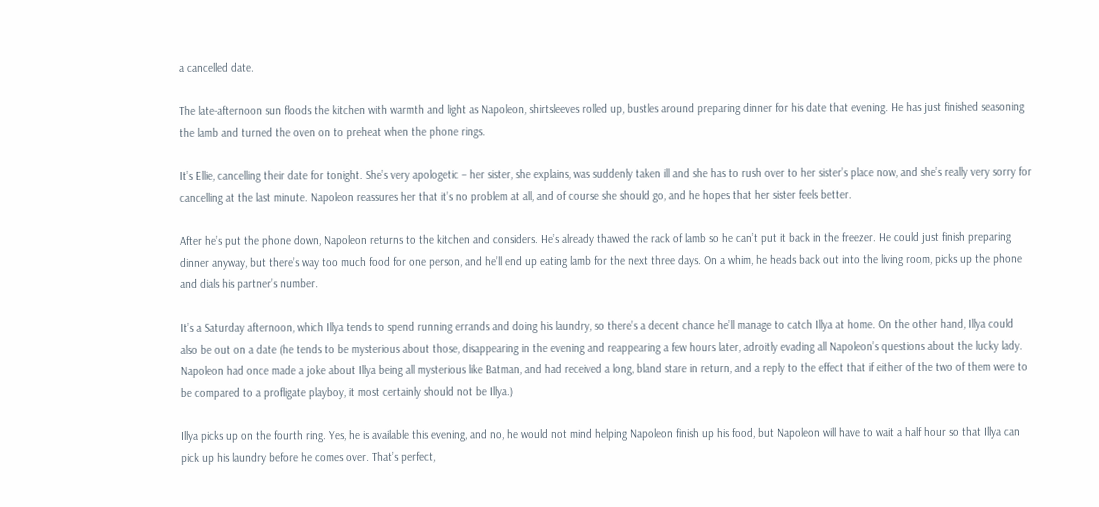a cancelled date.

The late-afternoon sun floods the kitchen with warmth and light as Napoleon, shirtsleeves rolled up, bustles around preparing dinner for his date that evening. He has just finished seasoning the lamb and turned the oven on to preheat when the phone rings.

It’s Ellie, cancelling their date for tonight. She’s very apologetic – her sister, she explains, was suddenly taken ill and she has to rush over to her sister’s place now, and she’s really very sorry for cancelling at the last minute. Napoleon reassures her that it’s no problem at all, and of course she should go, and he hopes that her sister feels better.

After he’s put the phone down, Napoleon returns to the kitchen and considers. He’s already thawed the rack of lamb so he can’t put it back in the freezer. He could just finish preparing dinner anyway, but there’s way too much food for one person, and he’ll end up eating lamb for the next three days. On a whim, he heads back out into the living room, picks up the phone and dials his partner’s number.

It’s a Saturday afternoon, which Illya tends to spend running errands and doing his laundry, so there’s a decent chance he’ll manage to catch Illya at home. On the other hand, Illya could also be out on a date (he tends to be mysterious about those, disappearing in the evening and reappearing a few hours later, adroitly evading all Napoleon’s questions about the lucky lady. Napoleon had once made a joke about Illya being all mysterious like Batman, and had received a long, bland stare in return, and a reply to the effect that if either of the two of them were to be compared to a profligate playboy, it most certainly should not be Illya.)

Illya picks up on the fourth ring. Yes, he is available this evening, and no, he would not mind helping Napoleon finish up his food, but Napoleon will have to wait a half hour so that Illya can pick up his laundry before he comes over. That’s perfect,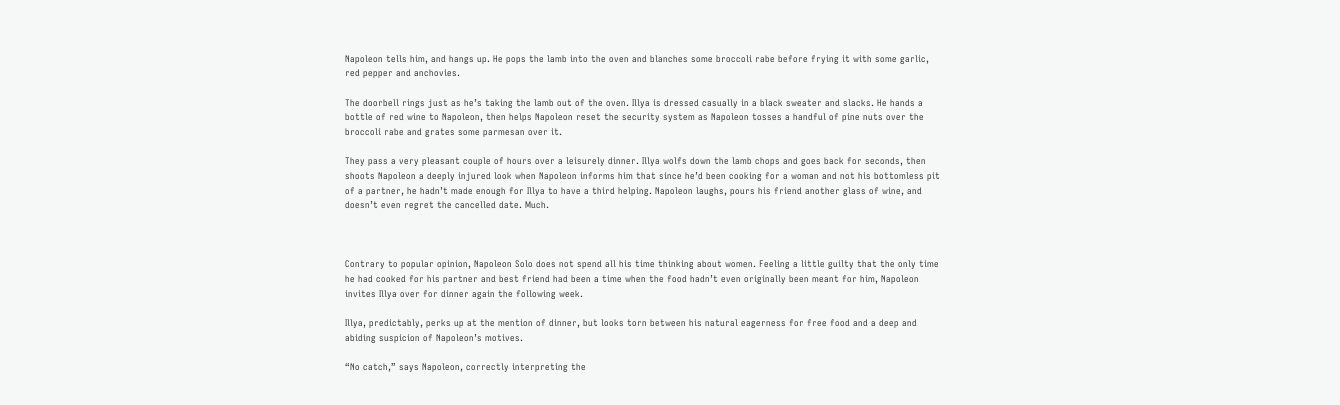Napoleon tells him, and hangs up. He pops the lamb into the oven and blanches some broccoli rabe before frying it with some garlic, red pepper and anchovies.

The doorbell rings just as he’s taking the lamb out of the oven. Illya is dressed casually in a black sweater and slacks. He hands a bottle of red wine to Napoleon, then helps Napoleon reset the security system as Napoleon tosses a handful of pine nuts over the broccoli rabe and grates some parmesan over it.

They pass a very pleasant couple of hours over a leisurely dinner. Illya wolfs down the lamb chops and goes back for seconds, then shoots Napoleon a deeply injured look when Napoleon informs him that since he’d been cooking for a woman and not his bottomless pit of a partner, he hadn’t made enough for Illya to have a third helping. Napoleon laughs, pours his friend another glass of wine, and doesn’t even regret the cancelled date. Much.



Contrary to popular opinion, Napoleon Solo does not spend all his time thinking about women. Feeling a little guilty that the only time he had cooked for his partner and best friend had been a time when the food hadn’t even originally been meant for him, Napoleon invites Illya over for dinner again the following week.

Illya, predictably, perks up at the mention of dinner, but looks torn between his natural eagerness for free food and a deep and abiding suspicion of Napoleon’s motives.

“No catch,” says Napoleon, correctly interpreting the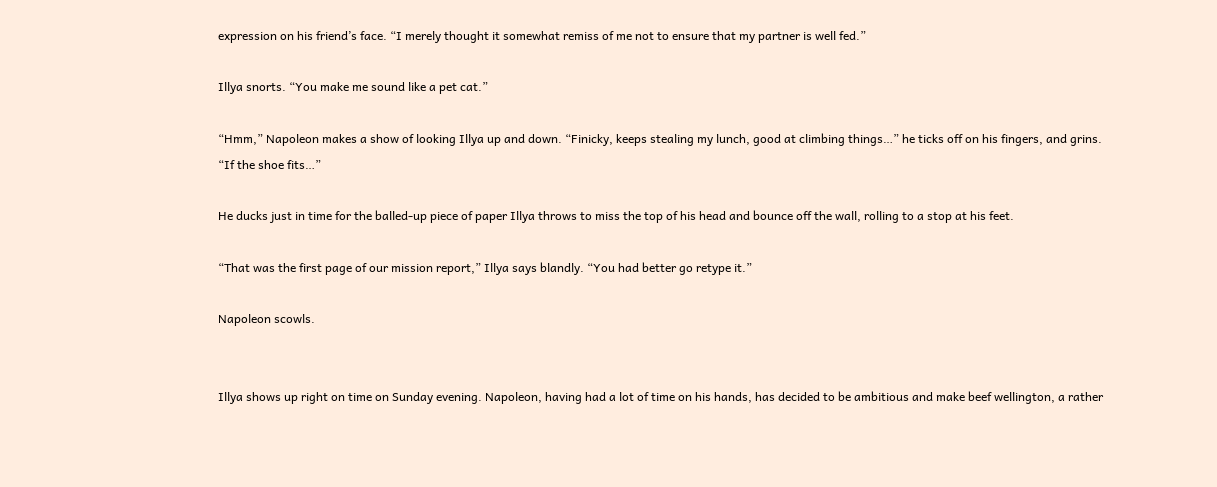expression on his friend’s face. “I merely thought it somewhat remiss of me not to ensure that my partner is well fed.”

Illya snorts. “You make me sound like a pet cat.”

“Hmm,” Napoleon makes a show of looking Illya up and down. “Finicky, keeps stealing my lunch, good at climbing things…” he ticks off on his fingers, and grins. “If the shoe fits…”

He ducks just in time for the balled-up piece of paper Illya throws to miss the top of his head and bounce off the wall, rolling to a stop at his feet.

“That was the first page of our mission report,” Illya says blandly. “You had better go retype it.”

Napoleon scowls.


Illya shows up right on time on Sunday evening. Napoleon, having had a lot of time on his hands, has decided to be ambitious and make beef wellington, a rather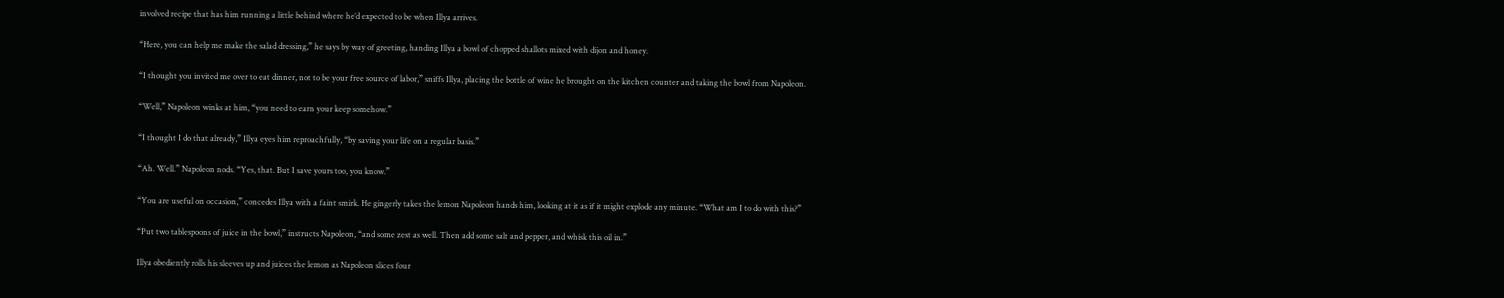involved recipe that has him running a little behind where he’d expected to be when Illya arrives.

“Here, you can help me make the salad dressing,” he says by way of greeting, handing Illya a bowl of chopped shallots mixed with dijon and honey.

“I thought you invited me over to eat dinner, not to be your free source of labor,” sniffs Illya, placing the bottle of wine he brought on the kitchen counter and taking the bowl from Napoleon.

“Well,” Napoleon winks at him, “you need to earn your keep somehow.”

“I thought I do that already,” Illya eyes him reproachfully, “by saving your life on a regular basis.”

“Ah. Well.” Napoleon nods. “Yes, that. But I save yours too, you know.”

“You are useful on occasion,” concedes Illya with a faint smirk. He gingerly takes the lemon Napoleon hands him, looking at it as if it might explode any minute. “What am I to do with this?”

“Put two tablespoons of juice in the bowl,” instructs Napoleon, “and some zest as well. Then add some salt and pepper, and whisk this oil in.”

Illya obediently rolls his sleeves up and juices the lemon as Napoleon slices four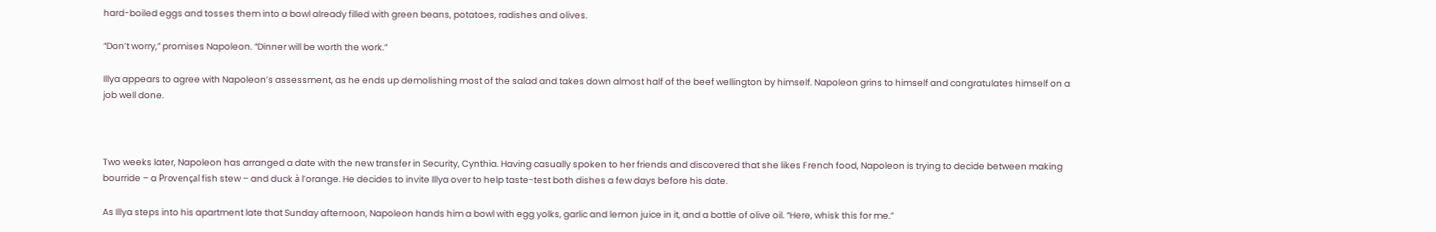hard-boiled eggs and tosses them into a bowl already filled with green beans, potatoes, radishes and olives.

“Don’t worry,” promises Napoleon. “Dinner will be worth the work.”

Illya appears to agree with Napoleon’s assessment, as he ends up demolishing most of the salad and takes down almost half of the beef wellington by himself. Napoleon grins to himself and congratulates himself on a job well done.



Two weeks later, Napoleon has arranged a date with the new transfer in Security, Cynthia. Having casually spoken to her friends and discovered that she likes French food, Napoleon is trying to decide between making bourride – a Provençal fish stew – and duck à l’orange. He decides to invite Illya over to help taste-test both dishes a few days before his date.

As Illya steps into his apartment late that Sunday afternoon, Napoleon hands him a bowl with egg yolks, garlic and lemon juice in it, and a bottle of olive oil. “Here, whisk this for me.”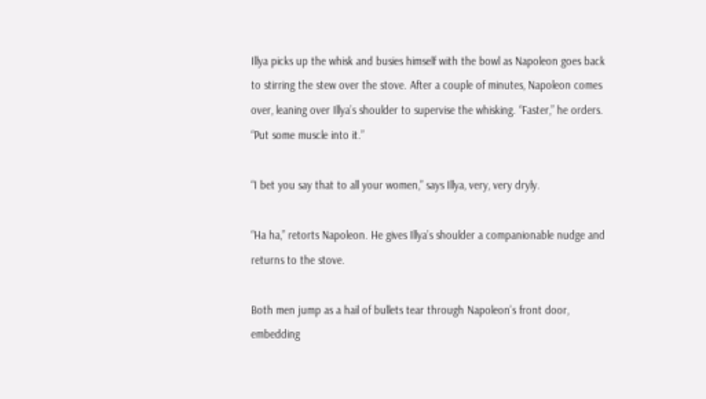Illya picks up the whisk and busies himself with the bowl as Napoleon goes back to stirring the stew over the stove. After a couple of minutes, Napoleon comes over, leaning over Illya’s shoulder to supervise the whisking. “Faster,” he orders. “Put some muscle into it.”

“I bet you say that to all your women,” says Illya, very, very dryly.

“Ha ha,” retorts Napoleon. He gives Illya’s shoulder a companionable nudge and returns to the stove.

Both men jump as a hail of bullets tear through Napoleon’s front door, embedding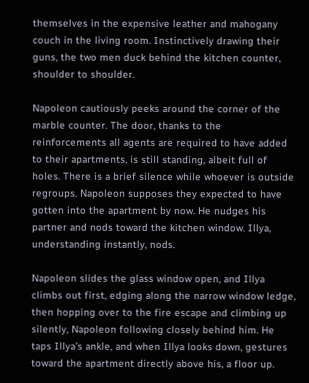themselves in the expensive leather and mahogany couch in the living room. Instinctively drawing their guns, the two men duck behind the kitchen counter, shoulder to shoulder.

Napoleon cautiously peeks around the corner of the marble counter. The door, thanks to the reinforcements all agents are required to have added to their apartments, is still standing, albeit full of holes. There is a brief silence while whoever is outside regroups. Napoleon supposes they expected to have gotten into the apartment by now. He nudges his partner and nods toward the kitchen window. Illya, understanding instantly, nods.

Napoleon slides the glass window open, and Illya climbs out first, edging along the narrow window ledge, then hopping over to the fire escape and climbing up silently, Napoleon following closely behind him. He taps Illya’s ankle, and when Illya looks down, gestures toward the apartment directly above his, a floor up.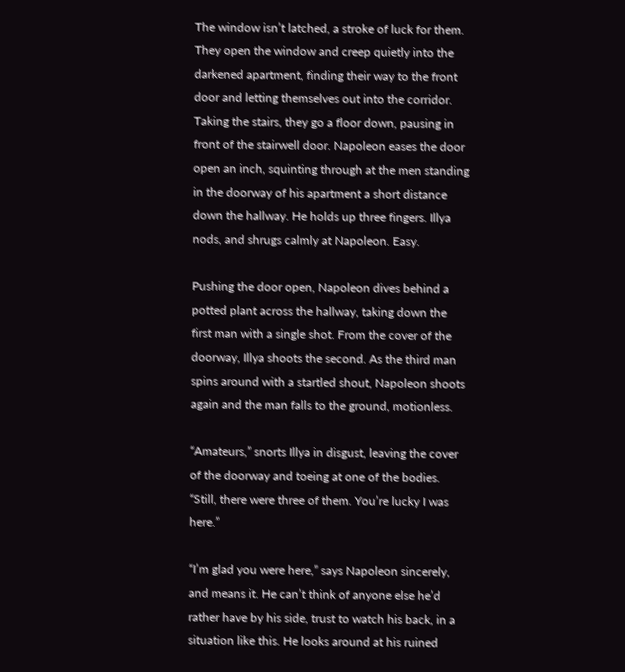The window isn’t latched, a stroke of luck for them. They open the window and creep quietly into the darkened apartment, finding their way to the front door and letting themselves out into the corridor. Taking the stairs, they go a floor down, pausing in front of the stairwell door. Napoleon eases the door open an inch, squinting through at the men standing in the doorway of his apartment a short distance down the hallway. He holds up three fingers. Illya nods, and shrugs calmly at Napoleon. Easy.

Pushing the door open, Napoleon dives behind a potted plant across the hallway, taking down the first man with a single shot. From the cover of the doorway, Illya shoots the second. As the third man spins around with a startled shout, Napoleon shoots again and the man falls to the ground, motionless.

“Amateurs,” snorts Illya in disgust, leaving the cover of the doorway and toeing at one of the bodies. “Still, there were three of them. You’re lucky I was here.”

“I’m glad you were here,” says Napoleon sincerely, and means it. He can’t think of anyone else he’d rather have by his side, trust to watch his back, in a situation like this. He looks around at his ruined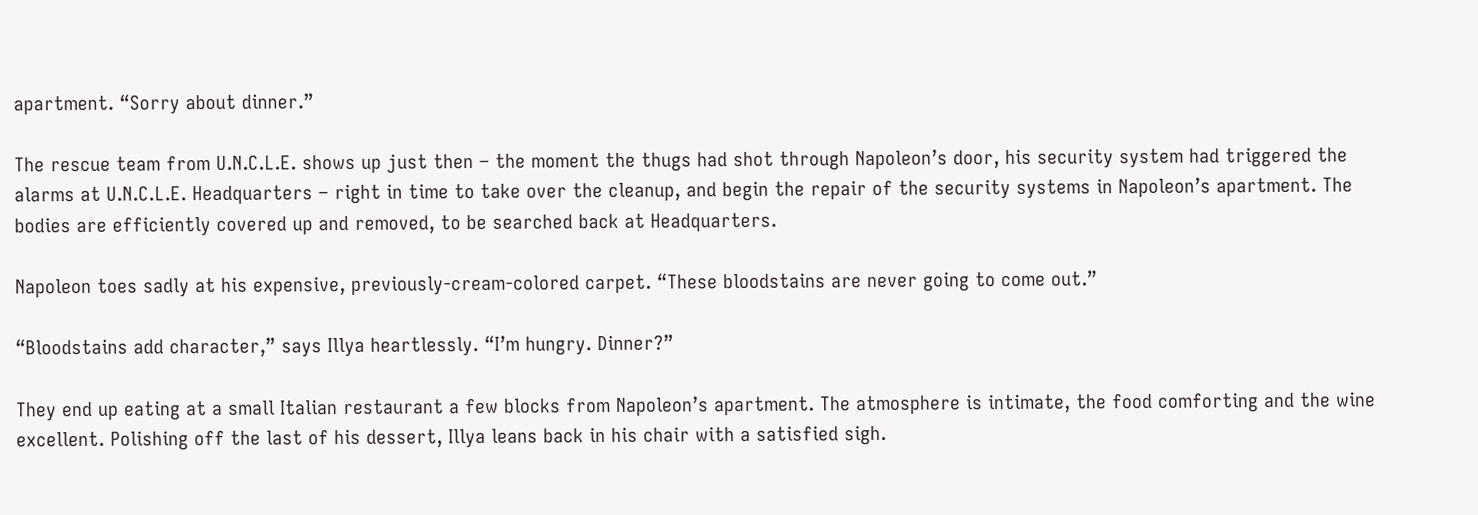apartment. “Sorry about dinner.”

The rescue team from U.N.C.L.E. shows up just then – the moment the thugs had shot through Napoleon’s door, his security system had triggered the alarms at U.N.C.L.E. Headquarters – right in time to take over the cleanup, and begin the repair of the security systems in Napoleon’s apartment. The bodies are efficiently covered up and removed, to be searched back at Headquarters.

Napoleon toes sadly at his expensive, previously-cream-colored carpet. “These bloodstains are never going to come out.”

“Bloodstains add character,” says Illya heartlessly. “I’m hungry. Dinner?”

They end up eating at a small Italian restaurant a few blocks from Napoleon’s apartment. The atmosphere is intimate, the food comforting and the wine excellent. Polishing off the last of his dessert, Illya leans back in his chair with a satisfied sigh.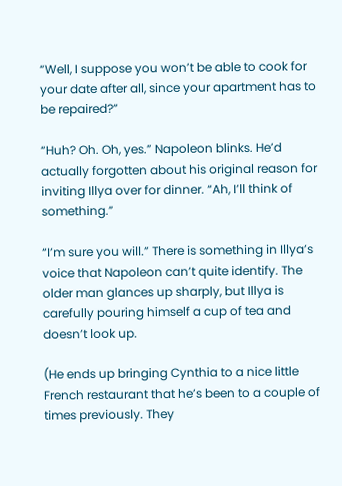“Well, I suppose you won’t be able to cook for your date after all, since your apartment has to be repaired?”

“Huh? Oh. Oh, yes.” Napoleon blinks. He’d actually forgotten about his original reason for inviting Illya over for dinner. “Ah, I’ll think of something.”

“I’m sure you will.” There is something in Illya’s voice that Napoleon can’t quite identify. The older man glances up sharply, but Illya is carefully pouring himself a cup of tea and doesn’t look up.

(He ends up bringing Cynthia to a nice little French restaurant that he’s been to a couple of times previously. They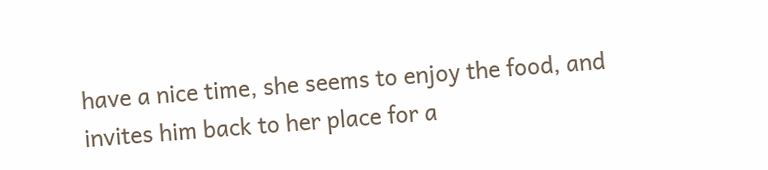have a nice time, she seems to enjoy the food, and invites him back to her place for a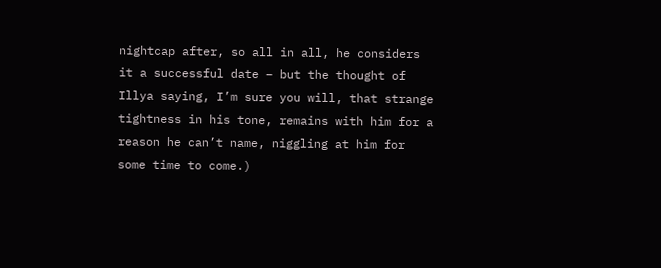nightcap after, so all in all, he considers it a successful date – but the thought of Illya saying, I’m sure you will, that strange tightness in his tone, remains with him for a reason he can’t name, niggling at him for some time to come.)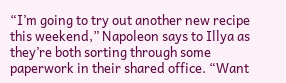“I’m going to try out another new recipe this weekend,” Napoleon says to Illya as they’re both sorting through some paperwork in their shared office. “Want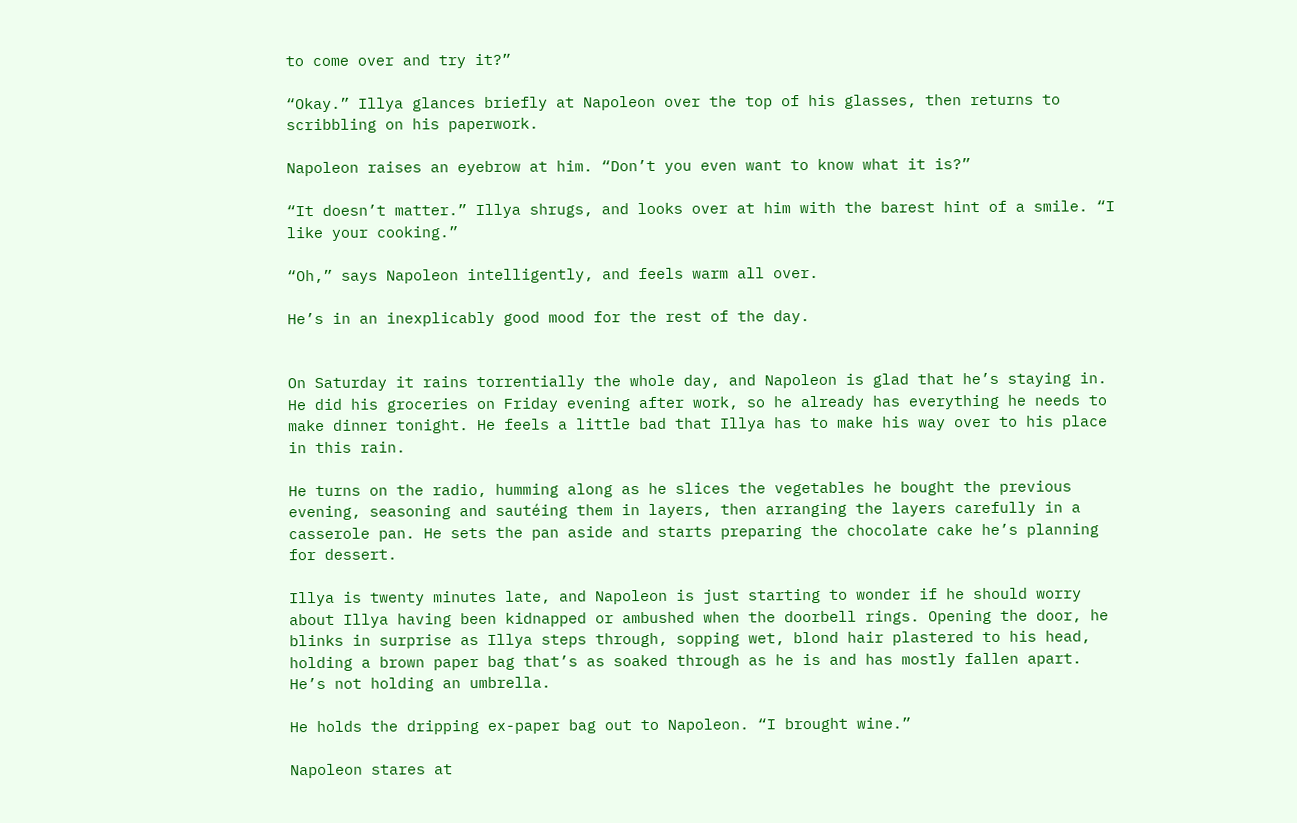to come over and try it?”

“Okay.” Illya glances briefly at Napoleon over the top of his glasses, then returns to scribbling on his paperwork.

Napoleon raises an eyebrow at him. “Don’t you even want to know what it is?”

“It doesn’t matter.” Illya shrugs, and looks over at him with the barest hint of a smile. “I like your cooking.”

“Oh,” says Napoleon intelligently, and feels warm all over.

He’s in an inexplicably good mood for the rest of the day.


On Saturday it rains torrentially the whole day, and Napoleon is glad that he’s staying in. He did his groceries on Friday evening after work, so he already has everything he needs to make dinner tonight. He feels a little bad that Illya has to make his way over to his place in this rain.

He turns on the radio, humming along as he slices the vegetables he bought the previous evening, seasoning and sautéing them in layers, then arranging the layers carefully in a casserole pan. He sets the pan aside and starts preparing the chocolate cake he’s planning for dessert.

Illya is twenty minutes late, and Napoleon is just starting to wonder if he should worry about Illya having been kidnapped or ambushed when the doorbell rings. Opening the door, he blinks in surprise as Illya steps through, sopping wet, blond hair plastered to his head, holding a brown paper bag that’s as soaked through as he is and has mostly fallen apart. He’s not holding an umbrella.

He holds the dripping ex-paper bag out to Napoleon. “I brought wine.”

Napoleon stares at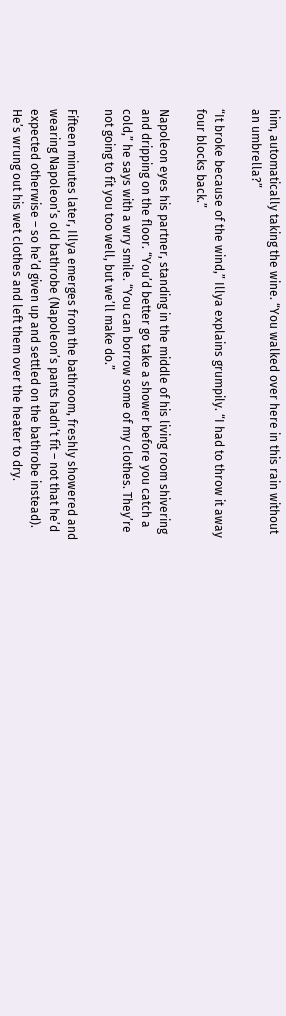him, automatically taking the wine. “You walked over here in this rain without an umbrella?”

“It broke because of the wind,” Illya explains grumpily. “I had to throw it away four blocks back.”

Napoleon eyes his partner, standing in the middle of his living room shivering and dripping on the floor. “You’d better go take a shower before you catch a cold,” he says with a wry smile. “You can borrow some of my clothes. They’re not going to fit you too well, but we’ll make do.”

Fifteen minutes later, Illya emerges from the bathroom, freshly showered and wearing Napoleon’s old bathrobe (Napoleon’s pants hadn’t fit – not that he’d expected otherwise – so he’d given up and settled on the bathrobe instead). He’s wrung out his wet clothes and left them over the heater to dry.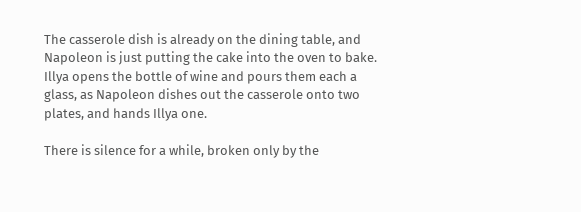The casserole dish is already on the dining table, and Napoleon is just putting the cake into the oven to bake. Illya opens the bottle of wine and pours them each a glass, as Napoleon dishes out the casserole onto two plates, and hands Illya one.

There is silence for a while, broken only by the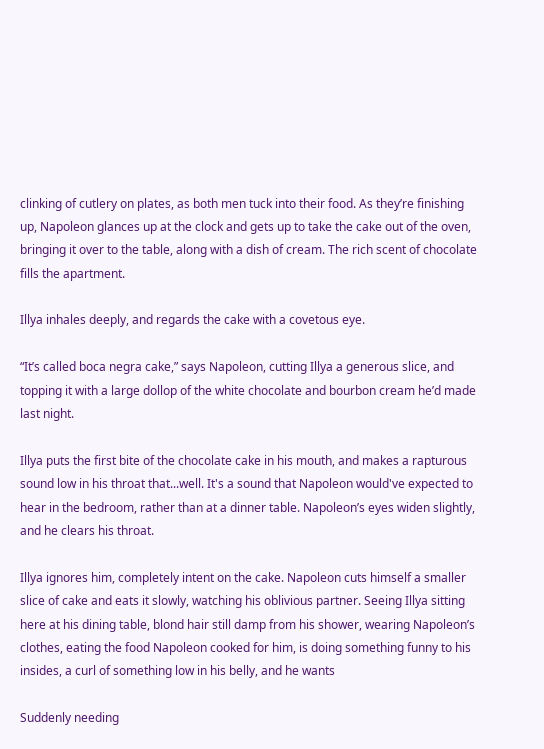clinking of cutlery on plates, as both men tuck into their food. As they’re finishing up, Napoleon glances up at the clock and gets up to take the cake out of the oven, bringing it over to the table, along with a dish of cream. The rich scent of chocolate fills the apartment.

Illya inhales deeply, and regards the cake with a covetous eye.

“It’s called boca negra cake,” says Napoleon, cutting Illya a generous slice, and topping it with a large dollop of the white chocolate and bourbon cream he’d made last night.

Illya puts the first bite of the chocolate cake in his mouth, and makes a rapturous sound low in his throat that...well. It's a sound that Napoleon would've expected to hear in the bedroom, rather than at a dinner table. Napoleon’s eyes widen slightly, and he clears his throat.

Illya ignores him, completely intent on the cake. Napoleon cuts himself a smaller slice of cake and eats it slowly, watching his oblivious partner. Seeing Illya sitting here at his dining table, blond hair still damp from his shower, wearing Napoleon’s clothes, eating the food Napoleon cooked for him, is doing something funny to his insides, a curl of something low in his belly, and he wants

Suddenly needing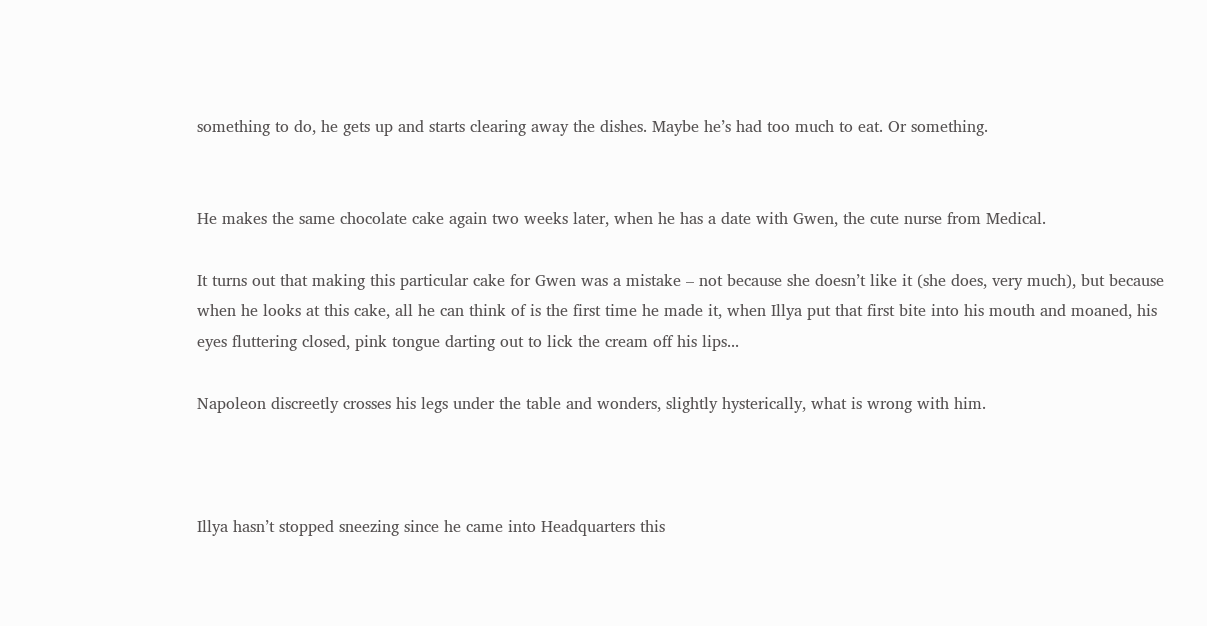something to do, he gets up and starts clearing away the dishes. Maybe he’s had too much to eat. Or something.


He makes the same chocolate cake again two weeks later, when he has a date with Gwen, the cute nurse from Medical.

It turns out that making this particular cake for Gwen was a mistake – not because she doesn’t like it (she does, very much), but because when he looks at this cake, all he can think of is the first time he made it, when Illya put that first bite into his mouth and moaned, his eyes fluttering closed, pink tongue darting out to lick the cream off his lips...

Napoleon discreetly crosses his legs under the table and wonders, slightly hysterically, what is wrong with him.



Illya hasn’t stopped sneezing since he came into Headquarters this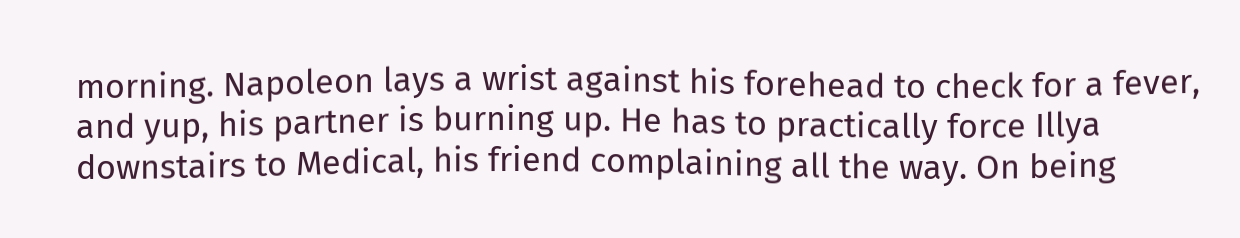morning. Napoleon lays a wrist against his forehead to check for a fever, and yup, his partner is burning up. He has to practically force Illya downstairs to Medical, his friend complaining all the way. On being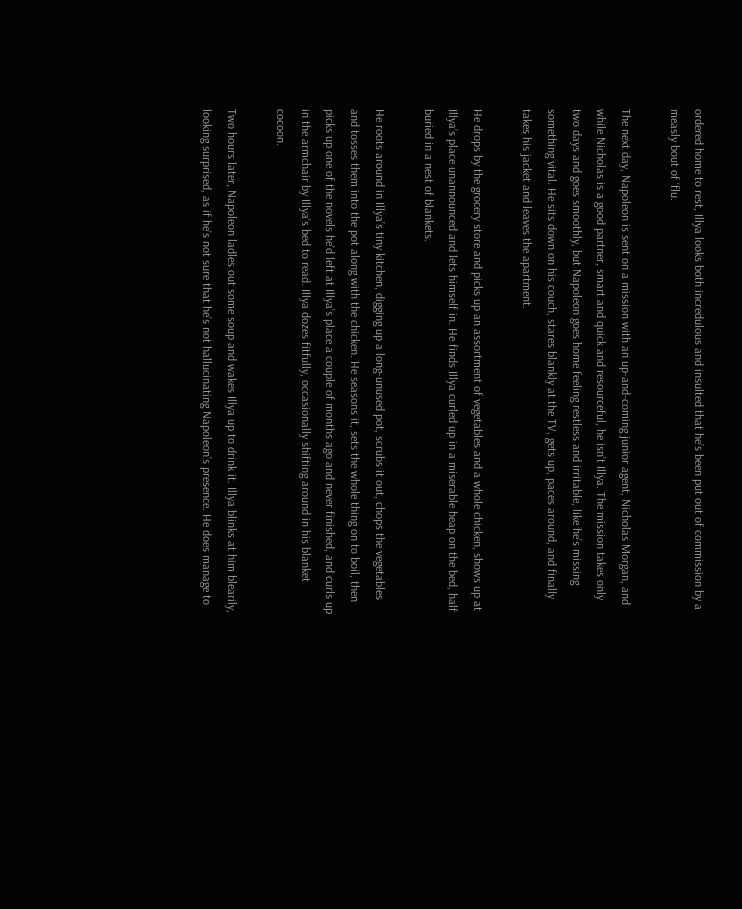ordered home to rest, Illya looks both incredulous and insulted that he’s been put out of commission by a measly bout of ‘flu.

The next day, Napoleon is sent on a mission with an up-and-coming junior agent, Nicholas Morgan, and while Nicholas is a good partner, smart and quick and resourceful, he isn’t Illya. The mission takes only two days and goes smoothly, but Napoleon goes home feeling restless and irritable, like he’s missing something vital. He sits down on his couch, stares blankly at the TV, gets up, paces around, and finally takes his jacket and leaves the apartment.

He drops by the grocery store and picks up an assortment of vegetables and a whole chicken, shows up at Illya’s place unannounced and lets himself in. He finds Illya curled up in a miserable heap on the bed, half buried in a nest of blankets.

He roots around in Illya’s tiny kitchen, digging up a long-unused pot, scrubs it out, chops the vegetables and tosses them into the pot along with the chicken. He seasons it, sets the whole thing on to boil, then picks up one of the novels he’d left at Illya’s place a couple of months ago and never finished, and curls up in the armchair by Illya’s bed to read. Illya dozes fitfully, occasionally shifting around in his blanket cocoon.

Two hours later, Napoleon ladles out some soup and wakes Illya up to drink it. Illya blinks at him blearily, looking surprised, as if he’s not sure that he’s not hallucinating Napoleon’s presence. He does manage to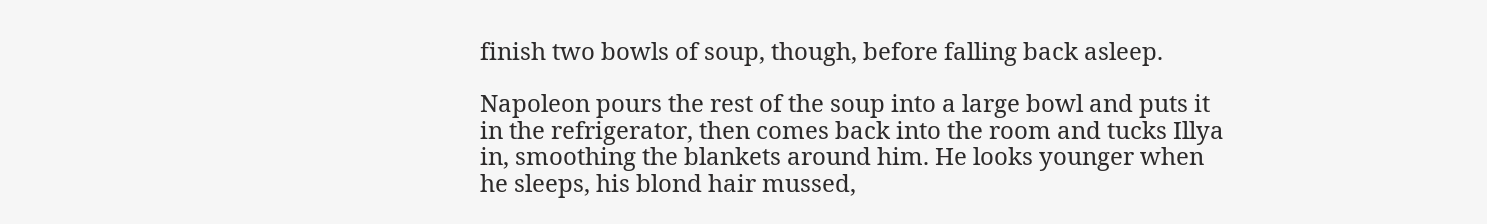finish two bowls of soup, though, before falling back asleep.

Napoleon pours the rest of the soup into a large bowl and puts it in the refrigerator, then comes back into the room and tucks Illya in, smoothing the blankets around him. He looks younger when he sleeps, his blond hair mussed,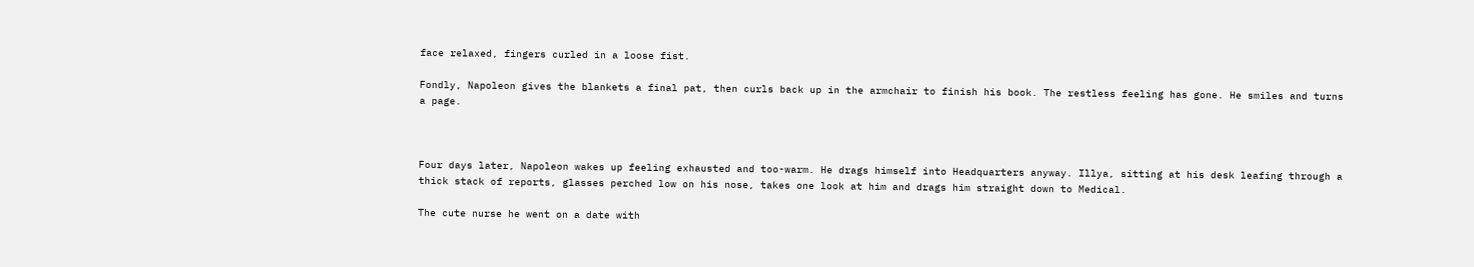face relaxed, fingers curled in a loose fist.

Fondly, Napoleon gives the blankets a final pat, then curls back up in the armchair to finish his book. The restless feeling has gone. He smiles and turns a page.



Four days later, Napoleon wakes up feeling exhausted and too-warm. He drags himself into Headquarters anyway. Illya, sitting at his desk leafing through a thick stack of reports, glasses perched low on his nose, takes one look at him and drags him straight down to Medical.

The cute nurse he went on a date with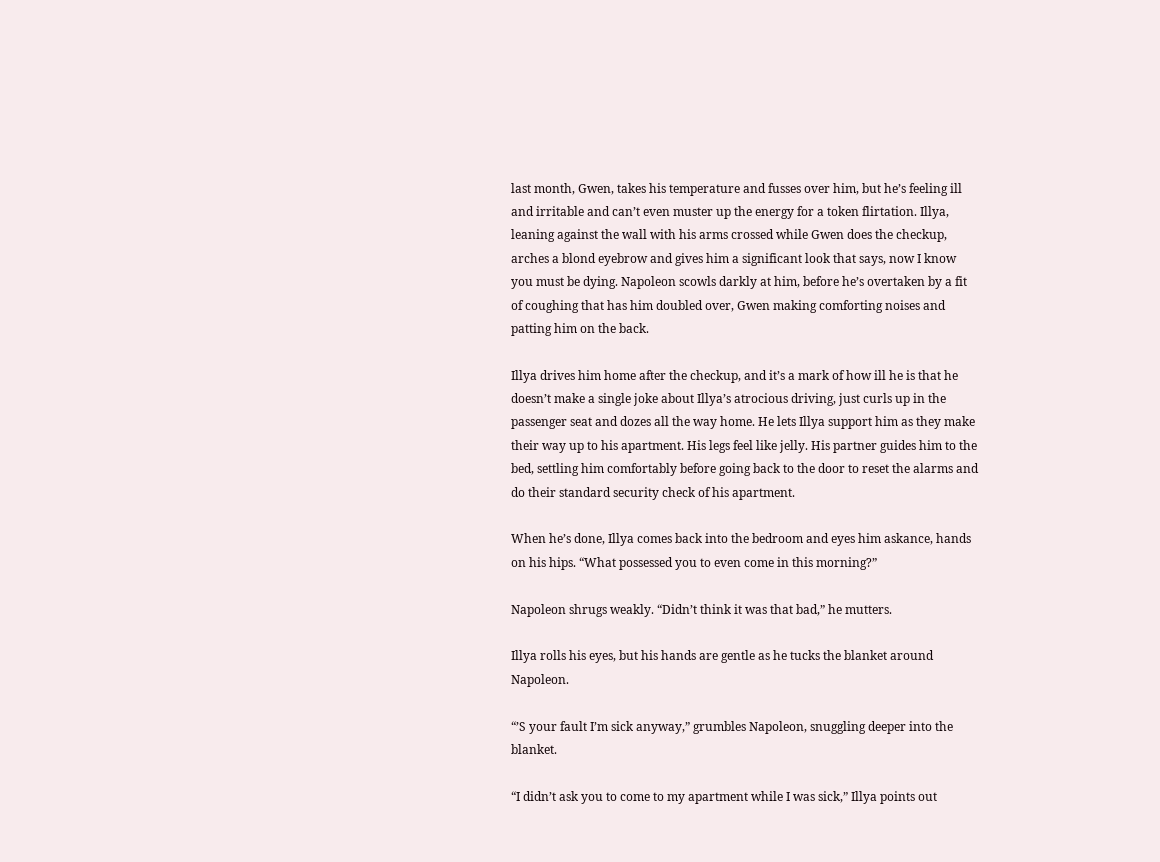last month, Gwen, takes his temperature and fusses over him, but he’s feeling ill and irritable and can’t even muster up the energy for a token flirtation. Illya, leaning against the wall with his arms crossed while Gwen does the checkup, arches a blond eyebrow and gives him a significant look that says, now I know you must be dying. Napoleon scowls darkly at him, before he’s overtaken by a fit of coughing that has him doubled over, Gwen making comforting noises and patting him on the back.

Illya drives him home after the checkup, and it’s a mark of how ill he is that he doesn’t make a single joke about Illya’s atrocious driving, just curls up in the passenger seat and dozes all the way home. He lets Illya support him as they make their way up to his apartment. His legs feel like jelly. His partner guides him to the bed, settling him comfortably before going back to the door to reset the alarms and do their standard security check of his apartment.

When he’s done, Illya comes back into the bedroom and eyes him askance, hands on his hips. “What possessed you to even come in this morning?”

Napoleon shrugs weakly. “Didn’t think it was that bad,” he mutters.

Illya rolls his eyes, but his hands are gentle as he tucks the blanket around Napoleon.

“’S your fault I’m sick anyway,” grumbles Napoleon, snuggling deeper into the blanket.

“I didn’t ask you to come to my apartment while I was sick,” Illya points out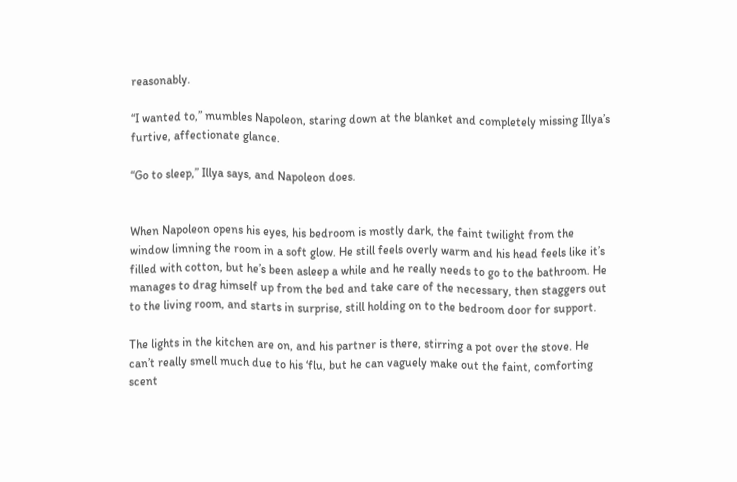reasonably.

“I wanted to,” mumbles Napoleon, staring down at the blanket and completely missing Illya’s furtive, affectionate glance.

“Go to sleep,” Illya says, and Napoleon does.


When Napoleon opens his eyes, his bedroom is mostly dark, the faint twilight from the window limning the room in a soft glow. He still feels overly warm and his head feels like it’s filled with cotton, but he’s been asleep a while and he really needs to go to the bathroom. He manages to drag himself up from the bed and take care of the necessary, then staggers out to the living room, and starts in surprise, still holding on to the bedroom door for support.

The lights in the kitchen are on, and his partner is there, stirring a pot over the stove. He can’t really smell much due to his ‘flu, but he can vaguely make out the faint, comforting scent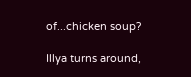of...chicken soup?

Illya turns around,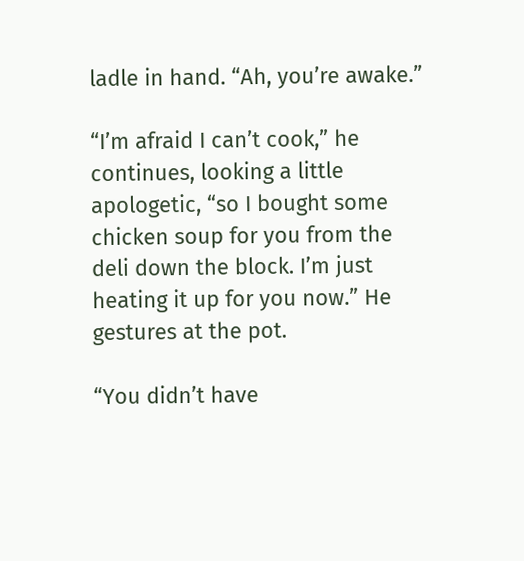ladle in hand. “Ah, you’re awake.”

“I’m afraid I can’t cook,” he continues, looking a little apologetic, “so I bought some chicken soup for you from the deli down the block. I’m just heating it up for you now.” He gestures at the pot.

“You didn’t have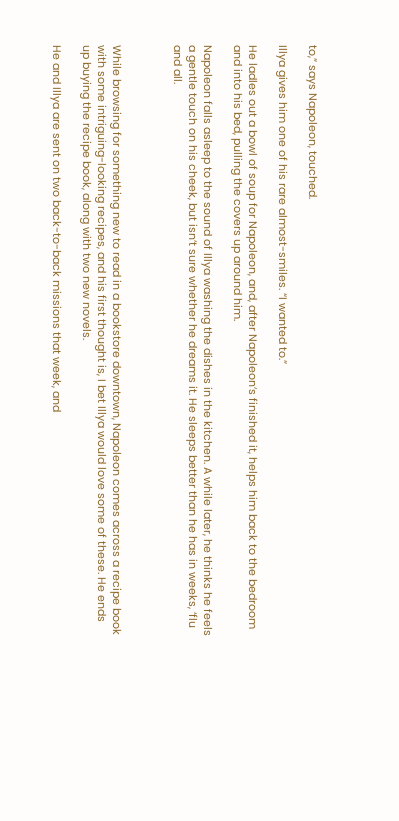to,” says Napoleon, touched.

Illya gives him one of his rare almost-smiles. “I wanted to.”

He ladles out a bowl of soup for Napoleon, and, after Napoleon’s finished it, helps him back to the bedroom and into his bed, pulling the covers up around him.

Napoleon falls asleep to the sound of Illya washing the dishes in the kitchen. A while later, he thinks he feels a gentle touch on his cheek, but isn’t sure whether he dreams it. He sleeps better than he has in weeks, ‘flu and all.



While browsing for something new to read in a bookstore downtown, Napoleon comes across a recipe book with some intriguing-looking recipes, and his first thought is, I bet Illya would love some of these. He ends up buying the recipe book, along with two new novels.

He and Illya are sent on two back-to-back missions that week, and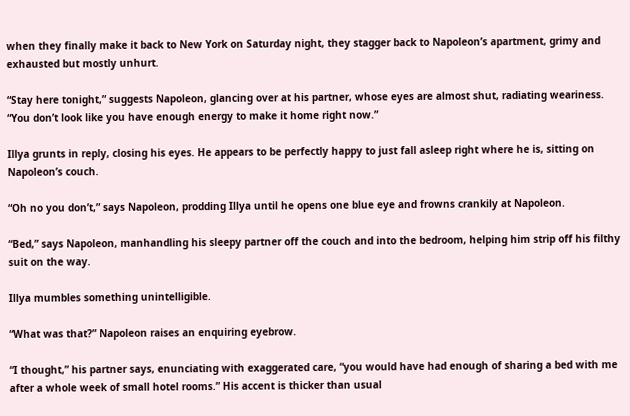when they finally make it back to New York on Saturday night, they stagger back to Napoleon’s apartment, grimy and exhausted but mostly unhurt.

“Stay here tonight,” suggests Napoleon, glancing over at his partner, whose eyes are almost shut, radiating weariness. “You don’t look like you have enough energy to make it home right now.”

Illya grunts in reply, closing his eyes. He appears to be perfectly happy to just fall asleep right where he is, sitting on Napoleon’s couch.

“Oh no you don’t,” says Napoleon, prodding Illya until he opens one blue eye and frowns crankily at Napoleon.

“Bed,” says Napoleon, manhandling his sleepy partner off the couch and into the bedroom, helping him strip off his filthy suit on the way.

Illya mumbles something unintelligible.

“What was that?” Napoleon raises an enquiring eyebrow.

“I thought,” his partner says, enunciating with exaggerated care, “you would have had enough of sharing a bed with me after a whole week of small hotel rooms.” His accent is thicker than usual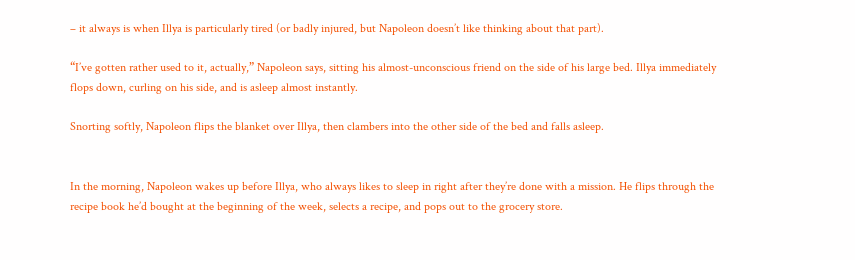– it always is when Illya is particularly tired (or badly injured, but Napoleon doesn’t like thinking about that part).

“I’ve gotten rather used to it, actually,” Napoleon says, sitting his almost-unconscious friend on the side of his large bed. Illya immediately flops down, curling on his side, and is asleep almost instantly.

Snorting softly, Napoleon flips the blanket over Illya, then clambers into the other side of the bed and falls asleep.


In the morning, Napoleon wakes up before Illya, who always likes to sleep in right after they’re done with a mission. He flips through the recipe book he’d bought at the beginning of the week, selects a recipe, and pops out to the grocery store.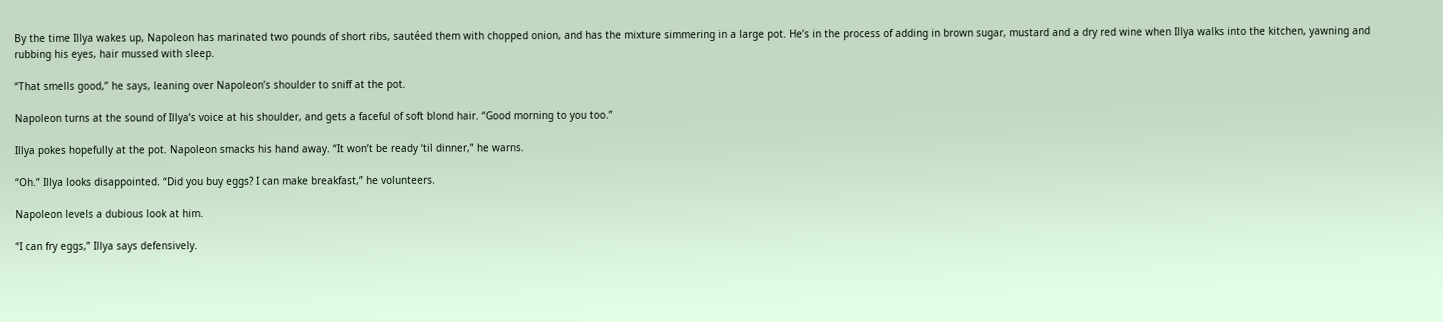By the time Illya wakes up, Napoleon has marinated two pounds of short ribs, sautéed them with chopped onion, and has the mixture simmering in a large pot. He’s in the process of adding in brown sugar, mustard and a dry red wine when Illya walks into the kitchen, yawning and rubbing his eyes, hair mussed with sleep.

“That smells good,” he says, leaning over Napoleon’s shoulder to sniff at the pot.

Napoleon turns at the sound of Illya’s voice at his shoulder, and gets a faceful of soft blond hair. “Good morning to you too.”

Illya pokes hopefully at the pot. Napoleon smacks his hand away. “It won’t be ready ‘til dinner,” he warns.

“Oh.” Illya looks disappointed. “Did you buy eggs? I can make breakfast,” he volunteers.

Napoleon levels a dubious look at him.

“I can fry eggs,” Illya says defensively.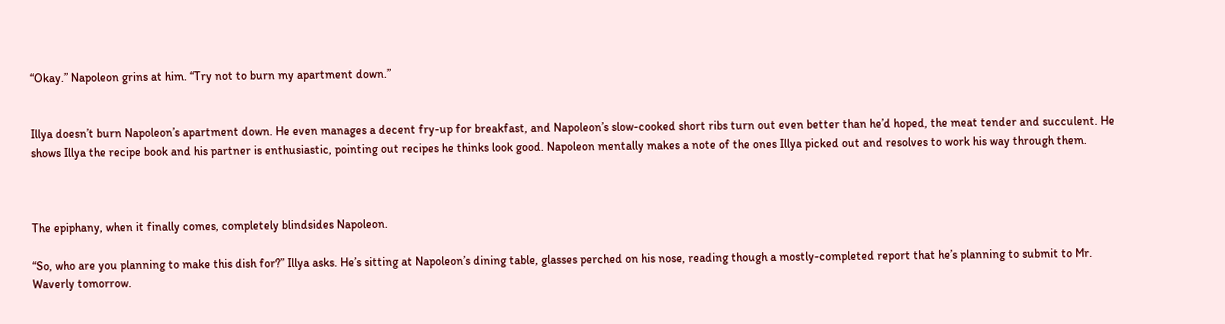“Okay.” Napoleon grins at him. “Try not to burn my apartment down.”


Illya doesn’t burn Napoleon’s apartment down. He even manages a decent fry-up for breakfast, and Napoleon’s slow-cooked short ribs turn out even better than he’d hoped, the meat tender and succulent. He shows Illya the recipe book and his partner is enthusiastic, pointing out recipes he thinks look good. Napoleon mentally makes a note of the ones Illya picked out and resolves to work his way through them.



The epiphany, when it finally comes, completely blindsides Napoleon.

“So, who are you planning to make this dish for?” Illya asks. He’s sitting at Napoleon’s dining table, glasses perched on his nose, reading though a mostly-completed report that he’s planning to submit to Mr. Waverly tomorrow.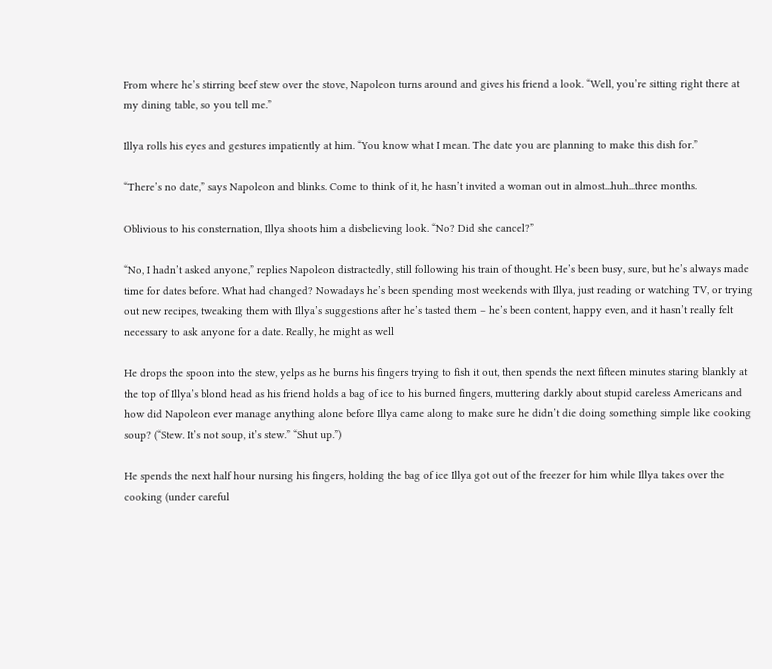From where he’s stirring beef stew over the stove, Napoleon turns around and gives his friend a look. “Well, you’re sitting right there at my dining table, so you tell me.”

Illya rolls his eyes and gestures impatiently at him. “You know what I mean. The date you are planning to make this dish for.”

“There’s no date,” says Napoleon and blinks. Come to think of it, he hasn’t invited a woman out in almost...huh...three months.

Oblivious to his consternation, Illya shoots him a disbelieving look. “No? Did she cancel?”

“No, I hadn’t asked anyone,” replies Napoleon distractedly, still following his train of thought. He’s been busy, sure, but he’s always made time for dates before. What had changed? Nowadays he’s been spending most weekends with Illya, just reading or watching TV, or trying out new recipes, tweaking them with Illya’s suggestions after he’s tasted them – he’s been content, happy even, and it hasn’t really felt necessary to ask anyone for a date. Really, he might as well

He drops the spoon into the stew, yelps as he burns his fingers trying to fish it out, then spends the next fifteen minutes staring blankly at the top of Illya’s blond head as his friend holds a bag of ice to his burned fingers, muttering darkly about stupid careless Americans and how did Napoleon ever manage anything alone before Illya came along to make sure he didn’t die doing something simple like cooking soup? (“Stew. It’s not soup, it’s stew.” “Shut up.”)

He spends the next half hour nursing his fingers, holding the bag of ice Illya got out of the freezer for him while Illya takes over the cooking (under careful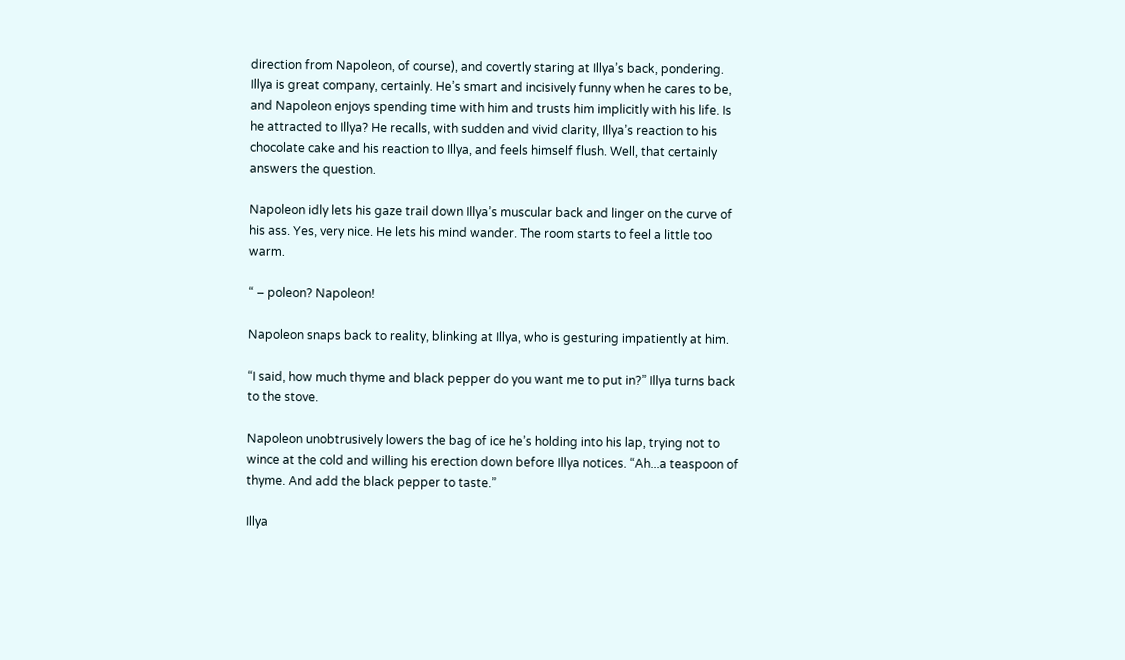direction from Napoleon, of course), and covertly staring at Illya’s back, pondering. Illya is great company, certainly. He’s smart and incisively funny when he cares to be, and Napoleon enjoys spending time with him and trusts him implicitly with his life. Is he attracted to Illya? He recalls, with sudden and vivid clarity, Illya’s reaction to his chocolate cake and his reaction to Illya, and feels himself flush. Well, that certainly answers the question.

Napoleon idly lets his gaze trail down Illya’s muscular back and linger on the curve of his ass. Yes, very nice. He lets his mind wander. The room starts to feel a little too warm.

“ – poleon? Napoleon!

Napoleon snaps back to reality, blinking at Illya, who is gesturing impatiently at him.

“I said, how much thyme and black pepper do you want me to put in?” Illya turns back to the stove.

Napoleon unobtrusively lowers the bag of ice he’s holding into his lap, trying not to wince at the cold and willing his erection down before Illya notices. “Ah...a teaspoon of thyme. And add the black pepper to taste.”

Illya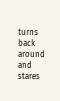turns back around and stares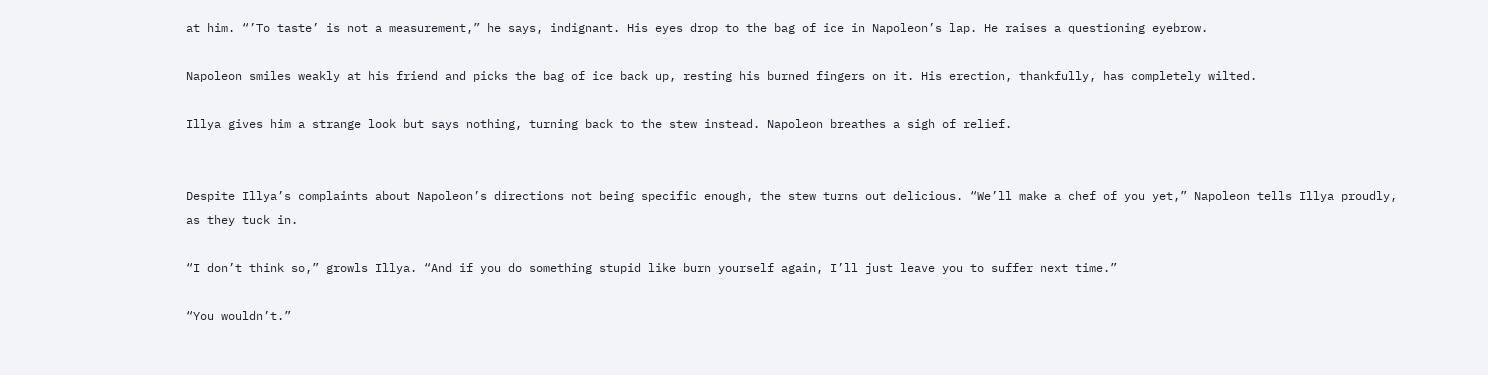at him. “’To taste’ is not a measurement,” he says, indignant. His eyes drop to the bag of ice in Napoleon’s lap. He raises a questioning eyebrow.

Napoleon smiles weakly at his friend and picks the bag of ice back up, resting his burned fingers on it. His erection, thankfully, has completely wilted.

Illya gives him a strange look but says nothing, turning back to the stew instead. Napoleon breathes a sigh of relief.


Despite Illya’s complaints about Napoleon’s directions not being specific enough, the stew turns out delicious. “We’ll make a chef of you yet,” Napoleon tells Illya proudly, as they tuck in.

“I don’t think so,” growls Illya. “And if you do something stupid like burn yourself again, I’ll just leave you to suffer next time.”

“You wouldn’t.”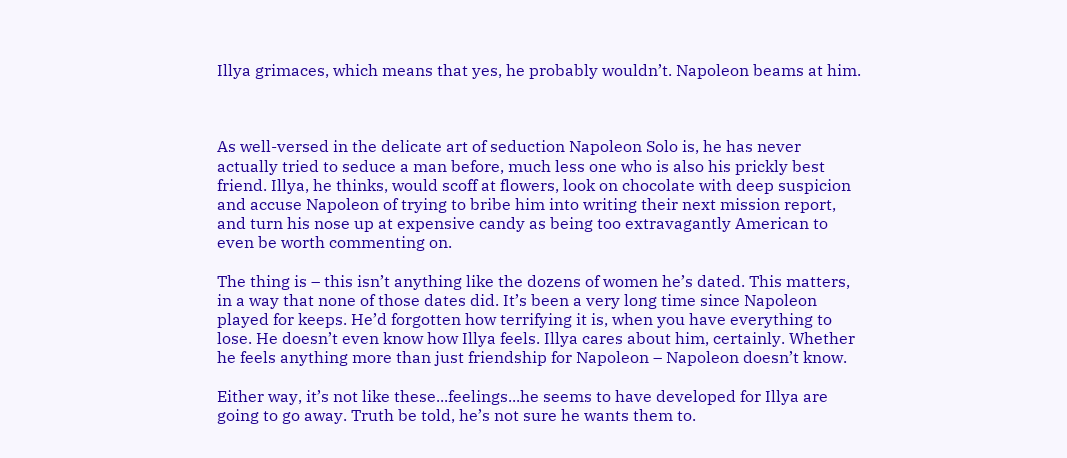Illya grimaces, which means that yes, he probably wouldn’t. Napoleon beams at him.



As well-versed in the delicate art of seduction Napoleon Solo is, he has never actually tried to seduce a man before, much less one who is also his prickly best friend. Illya, he thinks, would scoff at flowers, look on chocolate with deep suspicion and accuse Napoleon of trying to bribe him into writing their next mission report, and turn his nose up at expensive candy as being too extravagantly American to even be worth commenting on.

The thing is – this isn’t anything like the dozens of women he’s dated. This matters, in a way that none of those dates did. It’s been a very long time since Napoleon played for keeps. He’d forgotten how terrifying it is, when you have everything to lose. He doesn’t even know how Illya feels. Illya cares about him, certainly. Whether he feels anything more than just friendship for Napoleon – Napoleon doesn’t know.

Either way, it’s not like these...feelings...he seems to have developed for Illya are going to go away. Truth be told, he’s not sure he wants them to.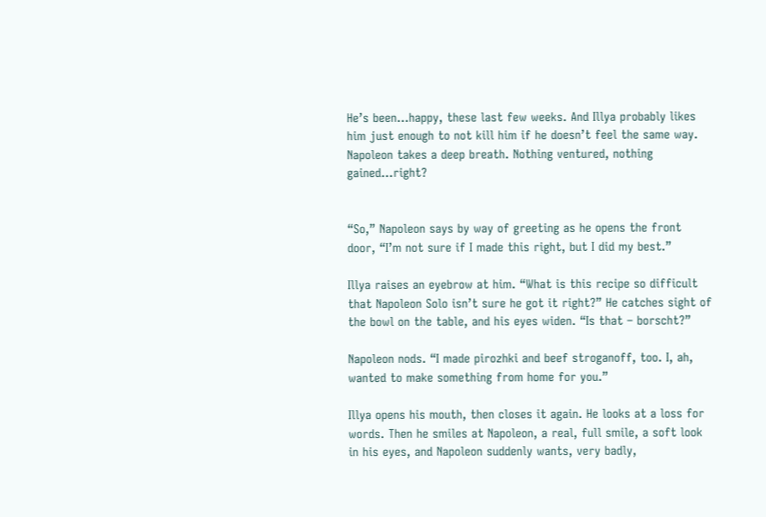He’s been...happy, these last few weeks. And Illya probably likes him just enough to not kill him if he doesn’t feel the same way. Napoleon takes a deep breath. Nothing ventured, nothing gained...right?


“So,” Napoleon says by way of greeting as he opens the front door, “I’m not sure if I made this right, but I did my best.”

Illya raises an eyebrow at him. “What is this recipe so difficult that Napoleon Solo isn’t sure he got it right?” He catches sight of the bowl on the table, and his eyes widen. “Is that – borscht?”

Napoleon nods. “I made pirozhki and beef stroganoff, too. I, ah, wanted to make something from home for you.”

Illya opens his mouth, then closes it again. He looks at a loss for words. Then he smiles at Napoleon, a real, full smile, a soft look in his eyes, and Napoleon suddenly wants, very badly,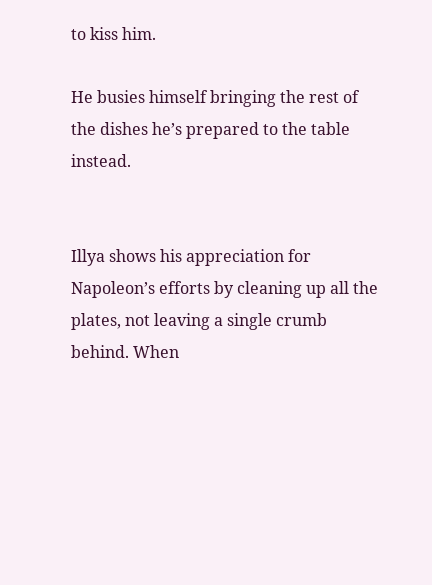to kiss him.

He busies himself bringing the rest of the dishes he’s prepared to the table instead.


Illya shows his appreciation for Napoleon’s efforts by cleaning up all the plates, not leaving a single crumb behind. When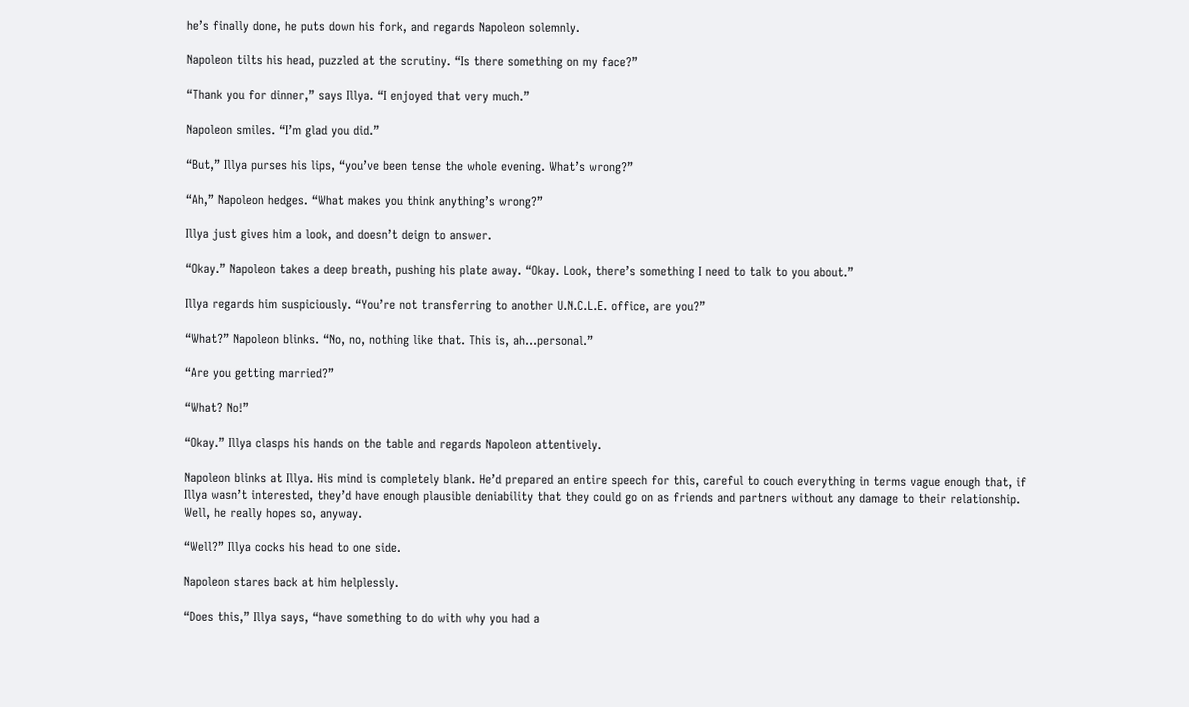he’s finally done, he puts down his fork, and regards Napoleon solemnly.

Napoleon tilts his head, puzzled at the scrutiny. “Is there something on my face?”

“Thank you for dinner,” says Illya. “I enjoyed that very much.”

Napoleon smiles. “I’m glad you did.”

“But,” Illya purses his lips, “you’ve been tense the whole evening. What’s wrong?”

“Ah,” Napoleon hedges. “What makes you think anything’s wrong?”

Illya just gives him a look, and doesn’t deign to answer.

“Okay.” Napoleon takes a deep breath, pushing his plate away. “Okay. Look, there’s something I need to talk to you about.”

Illya regards him suspiciously. “You’re not transferring to another U.N.C.L.E. office, are you?”

“What?” Napoleon blinks. “No, no, nothing like that. This is, ah...personal.”

“Are you getting married?”

“What? No!”

“Okay.” Illya clasps his hands on the table and regards Napoleon attentively.

Napoleon blinks at Illya. His mind is completely blank. He’d prepared an entire speech for this, careful to couch everything in terms vague enough that, if Illya wasn’t interested, they’d have enough plausible deniability that they could go on as friends and partners without any damage to their relationship. Well, he really hopes so, anyway.

“Well?” Illya cocks his head to one side.

Napoleon stares back at him helplessly.

“Does this,” Illya says, “have something to do with why you had a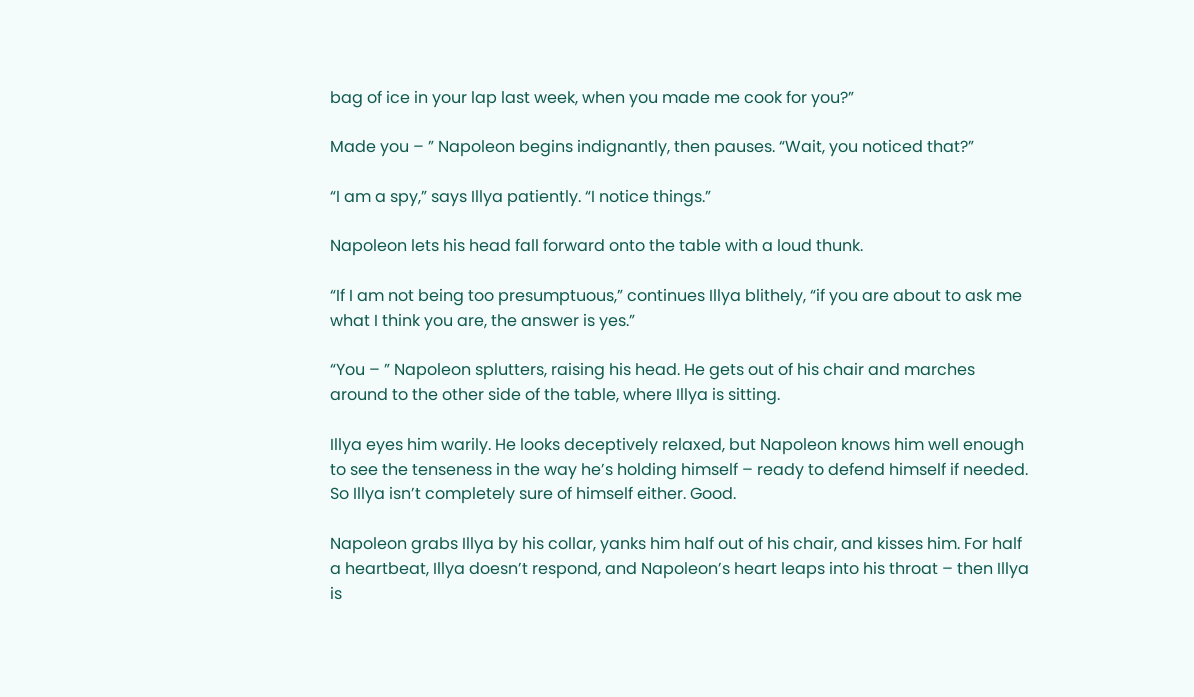bag of ice in your lap last week, when you made me cook for you?”

Made you – ” Napoleon begins indignantly, then pauses. “Wait, you noticed that?”

“I am a spy,” says Illya patiently. “I notice things.”

Napoleon lets his head fall forward onto the table with a loud thunk.

“If I am not being too presumptuous,” continues Illya blithely, “if you are about to ask me what I think you are, the answer is yes.”

“You – ” Napoleon splutters, raising his head. He gets out of his chair and marches around to the other side of the table, where Illya is sitting.

Illya eyes him warily. He looks deceptively relaxed, but Napoleon knows him well enough to see the tenseness in the way he’s holding himself – ready to defend himself if needed. So Illya isn’t completely sure of himself either. Good.

Napoleon grabs Illya by his collar, yanks him half out of his chair, and kisses him. For half a heartbeat, Illya doesn’t respond, and Napoleon’s heart leaps into his throat – then Illya is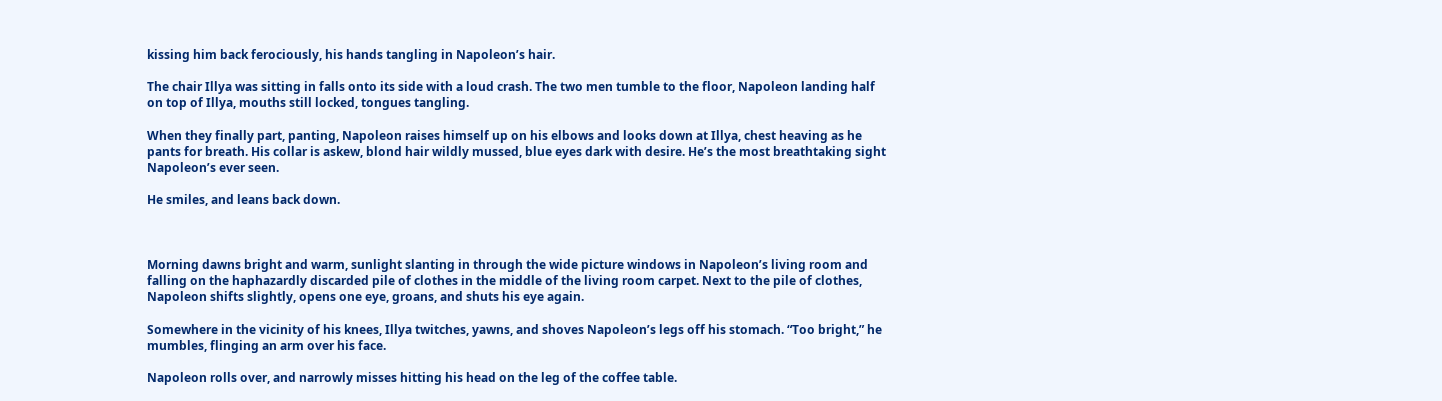kissing him back ferociously, his hands tangling in Napoleon’s hair.

The chair Illya was sitting in falls onto its side with a loud crash. The two men tumble to the floor, Napoleon landing half on top of Illya, mouths still locked, tongues tangling.

When they finally part, panting, Napoleon raises himself up on his elbows and looks down at Illya, chest heaving as he pants for breath. His collar is askew, blond hair wildly mussed, blue eyes dark with desire. He’s the most breathtaking sight Napoleon’s ever seen.

He smiles, and leans back down.



Morning dawns bright and warm, sunlight slanting in through the wide picture windows in Napoleon’s living room and falling on the haphazardly discarded pile of clothes in the middle of the living room carpet. Next to the pile of clothes, Napoleon shifts slightly, opens one eye, groans, and shuts his eye again.

Somewhere in the vicinity of his knees, Illya twitches, yawns, and shoves Napoleon’s legs off his stomach. “Too bright,” he mumbles, flinging an arm over his face.

Napoleon rolls over, and narrowly misses hitting his head on the leg of the coffee table.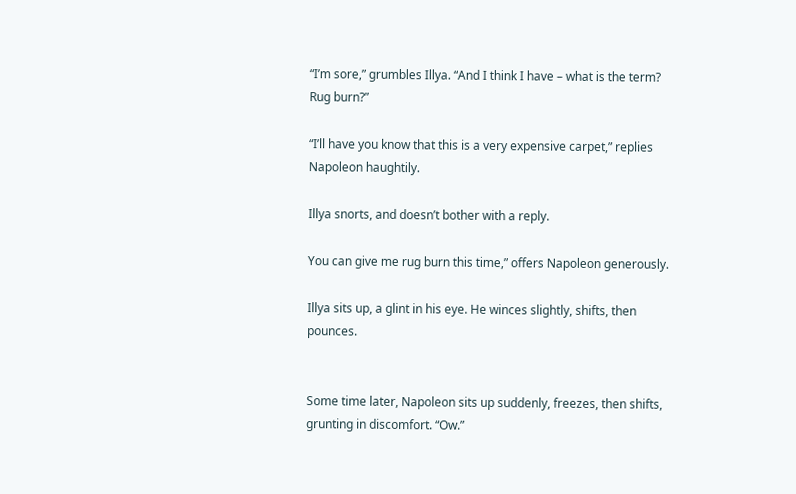“I’m sore,” grumbles Illya. “And I think I have – what is the term? Rug burn?”

“I’ll have you know that this is a very expensive carpet,” replies Napoleon haughtily.

Illya snorts, and doesn’t bother with a reply.

You can give me rug burn this time,” offers Napoleon generously.

Illya sits up, a glint in his eye. He winces slightly, shifts, then pounces.


Some time later, Napoleon sits up suddenly, freezes, then shifts, grunting in discomfort. “Ow.”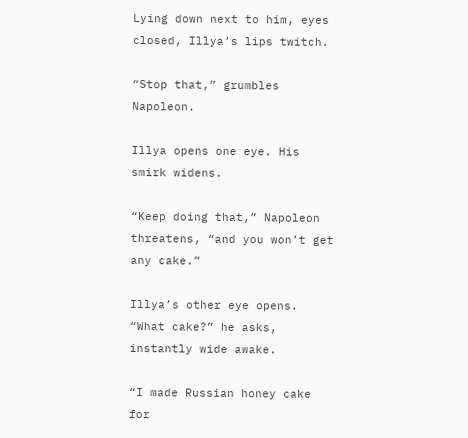Lying down next to him, eyes closed, Illya’s lips twitch.

“Stop that,” grumbles Napoleon.

Illya opens one eye. His smirk widens.

“Keep doing that,” Napoleon threatens, “and you won’t get any cake.”

Illya’s other eye opens. “What cake?” he asks, instantly wide awake.

“I made Russian honey cake for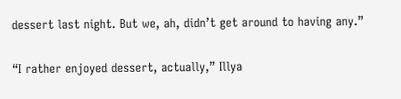dessert last night. But we, ah, didn’t get around to having any.”

“I rather enjoyed dessert, actually,” Illya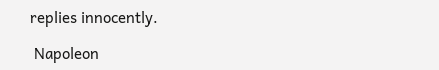replies innocently.

 Napoleon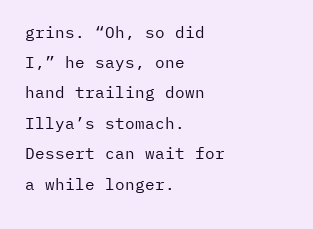grins. “Oh, so did I,” he says, one hand trailing down Illya’s stomach. Dessert can wait for a while longer.